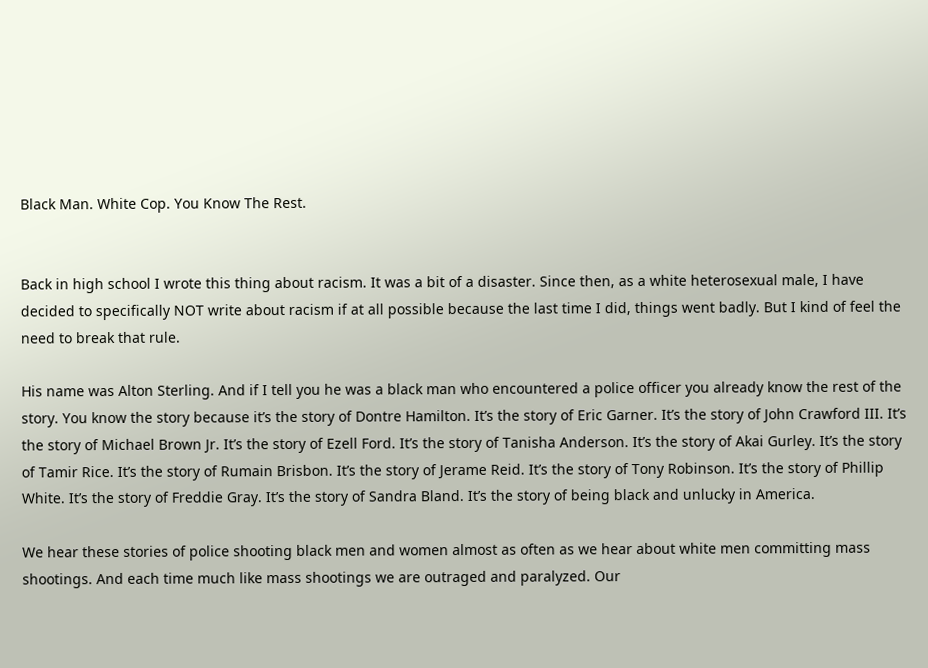Black Man. White Cop. You Know The Rest.


Back in high school I wrote this thing about racism. It was a bit of a disaster. Since then, as a white heterosexual male, I have decided to specifically NOT write about racism if at all possible because the last time I did, things went badly. But I kind of feel the need to break that rule.

His name was Alton Sterling. And if I tell you he was a black man who encountered a police officer you already know the rest of the story. You know the story because it’s the story of Dontre Hamilton. It’s the story of Eric Garner. It’s the story of John Crawford III. It’s the story of Michael Brown Jr. It’s the story of Ezell Ford. It’s the story of Tanisha Anderson. It’s the story of Akai Gurley. It’s the story of Tamir Rice. It’s the story of Rumain Brisbon. It’s the story of Jerame Reid. It’s the story of Tony Robinson. It’s the story of Phillip White. It’s the story of Freddie Gray. It’s the story of Sandra Bland. It’s the story of being black and unlucky in America.

We hear these stories of police shooting black men and women almost as often as we hear about white men committing mass shootings. And each time much like mass shootings we are outraged and paralyzed. Our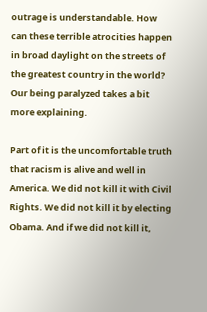outrage is understandable. How can these terrible atrocities happen in broad daylight on the streets of the greatest country in the world? Our being paralyzed takes a bit more explaining.

Part of it is the uncomfortable truth that racism is alive and well in America. We did not kill it with Civil Rights. We did not kill it by electing Obama. And if we did not kill it,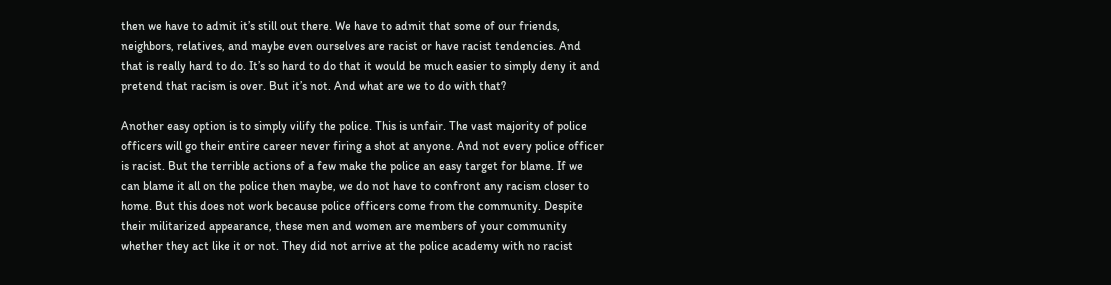then we have to admit it’s still out there. We have to admit that some of our friends, neighbors, relatives, and maybe even ourselves are racist or have racist tendencies. And that is really hard to do. It’s so hard to do that it would be much easier to simply deny it and pretend that racism is over. But it’s not. And what are we to do with that?

Another easy option is to simply vilify the police. This is unfair. The vast majority of police officers will go their entire career never firing a shot at anyone. And not every police officer is racist. But the terrible actions of a few make the police an easy target for blame. If we can blame it all on the police then maybe, we do not have to confront any racism closer to home. But this does not work because police officers come from the community. Despite their militarized appearance, these men and women are members of your community whether they act like it or not. They did not arrive at the police academy with no racist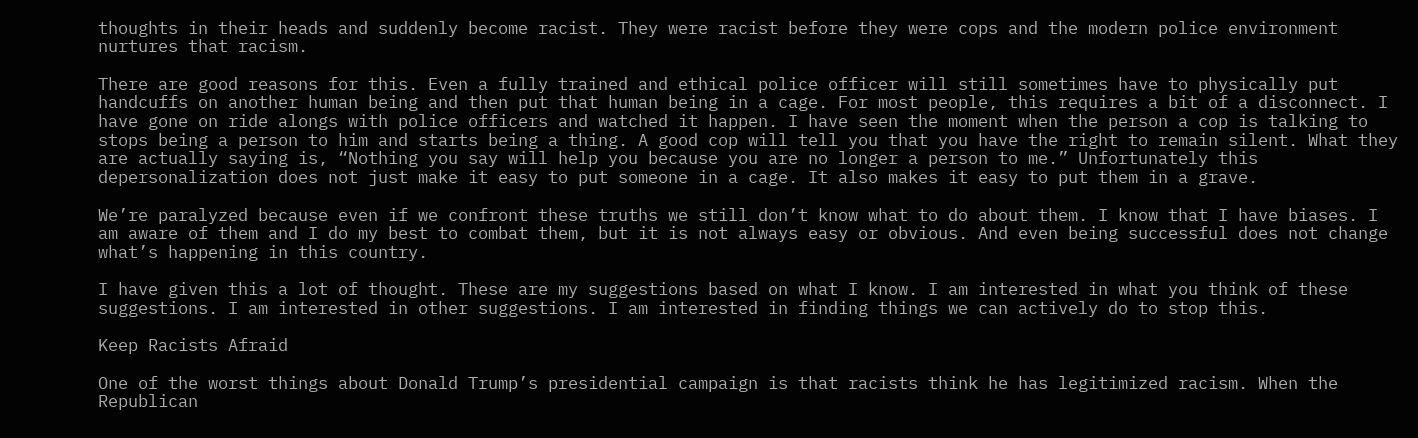thoughts in their heads and suddenly become racist. They were racist before they were cops and the modern police environment nurtures that racism.

There are good reasons for this. Even a fully trained and ethical police officer will still sometimes have to physically put handcuffs on another human being and then put that human being in a cage. For most people, this requires a bit of a disconnect. I have gone on ride alongs with police officers and watched it happen. I have seen the moment when the person a cop is talking to stops being a person to him and starts being a thing. A good cop will tell you that you have the right to remain silent. What they are actually saying is, “Nothing you say will help you because you are no longer a person to me.” Unfortunately this depersonalization does not just make it easy to put someone in a cage. It also makes it easy to put them in a grave.

We’re paralyzed because even if we confront these truths we still don’t know what to do about them. I know that I have biases. I am aware of them and I do my best to combat them, but it is not always easy or obvious. And even being successful does not change what’s happening in this country.

I have given this a lot of thought. These are my suggestions based on what I know. I am interested in what you think of these suggestions. I am interested in other suggestions. I am interested in finding things we can actively do to stop this.

Keep Racists Afraid

One of the worst things about Donald Trump’s presidential campaign is that racists think he has legitimized racism. When the Republican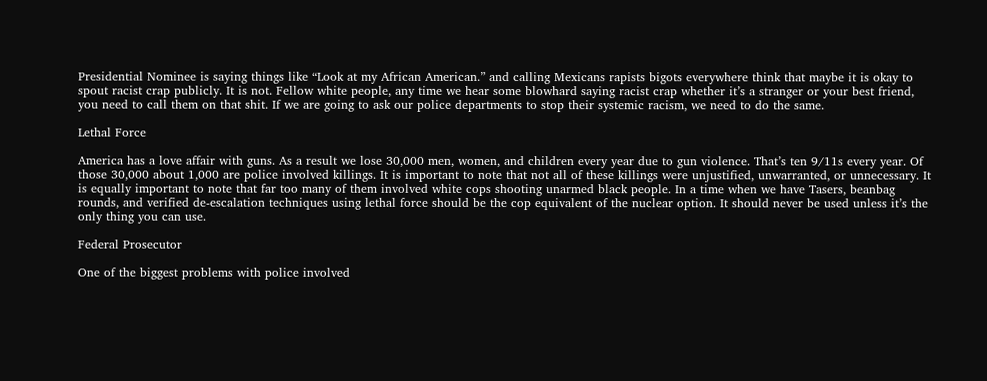Presidential Nominee is saying things like “Look at my African American.” and calling Mexicans rapists bigots everywhere think that maybe it is okay to spout racist crap publicly. It is not. Fellow white people, any time we hear some blowhard saying racist crap whether it’s a stranger or your best friend, you need to call them on that shit. If we are going to ask our police departments to stop their systemic racism, we need to do the same.

Lethal Force

America has a love affair with guns. As a result we lose 30,000 men, women, and children every year due to gun violence. That’s ten 9/11s every year. Of those 30,000 about 1,000 are police involved killings. It is important to note that not all of these killings were unjustified, unwarranted, or unnecessary. It is equally important to note that far too many of them involved white cops shooting unarmed black people. In a time when we have Tasers, beanbag rounds, and verified de-escalation techniques using lethal force should be the cop equivalent of the nuclear option. It should never be used unless it’s the only thing you can use.

Federal Prosecutor

One of the biggest problems with police involved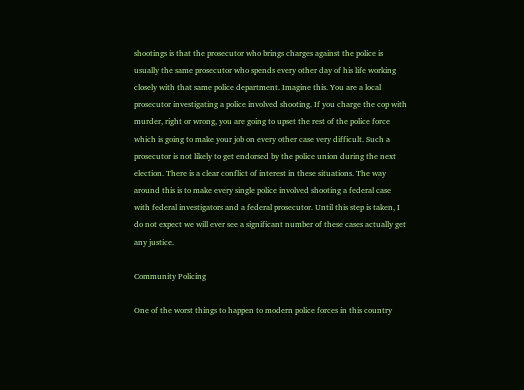shootings is that the prosecutor who brings charges against the police is usually the same prosecutor who spends every other day of his life working closely with that same police department. Imagine this. You are a local prosecutor investigating a police involved shooting. If you charge the cop with murder, right or wrong, you are going to upset the rest of the police force which is going to make your job on every other case very difficult. Such a prosecutor is not likely to get endorsed by the police union during the next election. There is a clear conflict of interest in these situations. The way around this is to make every single police involved shooting a federal case with federal investigators and a federal prosecutor. Until this step is taken, I do not expect we will ever see a significant number of these cases actually get any justice.

Community Policing

One of the worst things to happen to modern police forces in this country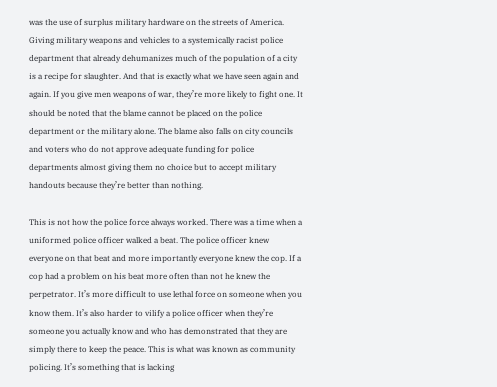was the use of surplus military hardware on the streets of America. Giving military weapons and vehicles to a systemically racist police department that already dehumanizes much of the population of a city is a recipe for slaughter. And that is exactly what we have seen again and again. If you give men weapons of war, they’re more likely to fight one. It should be noted that the blame cannot be placed on the police department or the military alone. The blame also falls on city councils and voters who do not approve adequate funding for police departments almost giving them no choice but to accept military handouts because they’re better than nothing.

This is not how the police force always worked. There was a time when a uniformed police officer walked a beat. The police officer knew everyone on that beat and more importantly everyone knew the cop. If a cop had a problem on his beat more often than not he knew the perpetrator. It’s more difficult to use lethal force on someone when you know them. It’s also harder to vilify a police officer when they’re someone you actually know and who has demonstrated that they are simply there to keep the peace. This is what was known as community policing. It’s something that is lacking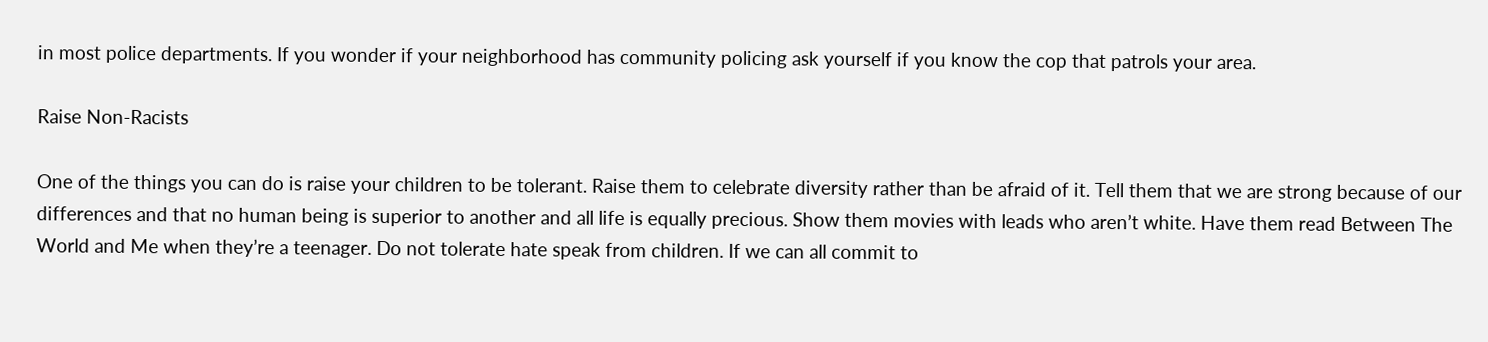in most police departments. If you wonder if your neighborhood has community policing ask yourself if you know the cop that patrols your area.

Raise Non-Racists

One of the things you can do is raise your children to be tolerant. Raise them to celebrate diversity rather than be afraid of it. Tell them that we are strong because of our differences and that no human being is superior to another and all life is equally precious. Show them movies with leads who aren’t white. Have them read Between The World and Me when they’re a teenager. Do not tolerate hate speak from children. If we can all commit to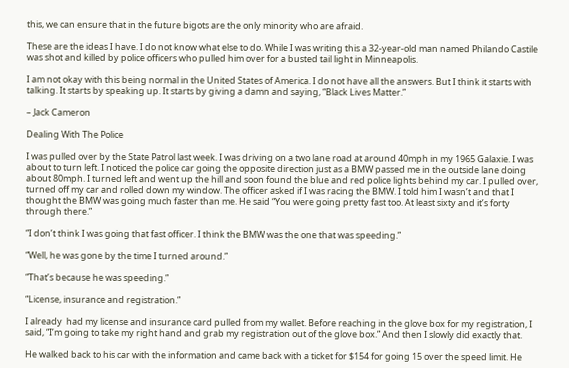this, we can ensure that in the future bigots are the only minority who are afraid.

These are the ideas I have. I do not know what else to do. While I was writing this a 32-year-old man named Philando Castile was shot and killed by police officers who pulled him over for a busted tail light in Minneapolis.

I am not okay with this being normal in the United States of America. I do not have all the answers. But I think it starts with talking. It starts by speaking up. It starts by giving a damn and saying, “Black Lives Matter.”

– Jack Cameron

Dealing With The Police

I was pulled over by the State Patrol last week. I was driving on a two lane road at around 40mph in my 1965 Galaxie. I was about to turn left. I noticed the police car going the opposite direction just as a BMW passed me in the outside lane doing about 80mph. I turned left and went up the hill and soon found the blue and red police lights behind my car. I pulled over, turned off my car and rolled down my window. The officer asked if I was racing the BMW. I told him I wasn’t and that I thought the BMW was going much faster than me. He said “You were going pretty fast too. At least sixty and it’s forty through there.”

“I don’t think I was going that fast officer. I think the BMW was the one that was speeding.”

“Well, he was gone by the time I turned around.”

“That’s because he was speeding.”

“License, insurance and registration.”

I already  had my license and insurance card pulled from my wallet. Before reaching in the glove box for my registration, I said, “I’m going to take my right hand and grab my registration out of the glove box.” And then I slowly did exactly that.

He walked back to his car with the information and came back with a ticket for $154 for going 15 over the speed limit. He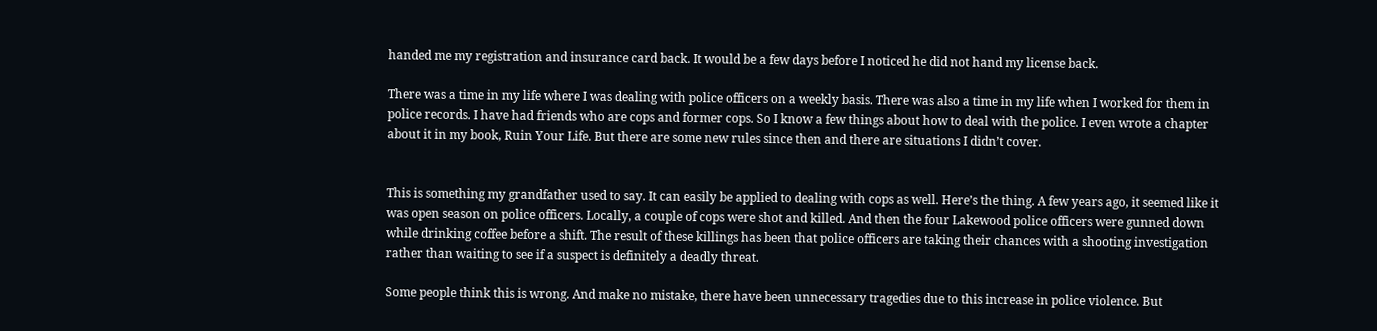handed me my registration and insurance card back. It would be a few days before I noticed he did not hand my license back.

There was a time in my life where I was dealing with police officers on a weekly basis. There was also a time in my life when I worked for them in police records. I have had friends who are cops and former cops. So I know a few things about how to deal with the police. I even wrote a chapter about it in my book, Ruin Your Life. But there are some new rules since then and there are situations I didn’t cover.


This is something my grandfather used to say. It can easily be applied to dealing with cops as well. Here’s the thing. A few years ago, it seemed like it was open season on police officers. Locally, a couple of cops were shot and killed. And then the four Lakewood police officers were gunned down while drinking coffee before a shift. The result of these killings has been that police officers are taking their chances with a shooting investigation rather than waiting to see if a suspect is definitely a deadly threat.

Some people think this is wrong. And make no mistake, there have been unnecessary tragedies due to this increase in police violence. But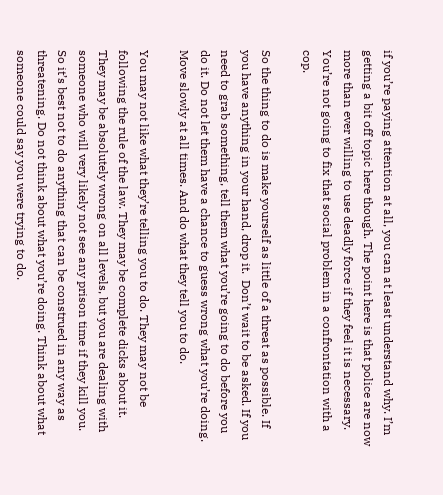if you’re paying attention at all, you can at least understand why. I’m getting a bit off topic here though. The point here is that police are now more than ever willing to use deadly force if they feel it is necessary. You’re not going to fix that social problem in a confrontation with a cop.

So the thing to do is make yourself as little of a threat as possible. If you have anything in your hand, drop it.  Don’t wait to be asked. If you need to grab something, tell them what you’re going to do before you do it. Do not let them have a chance to guess wrong what you’re doing. Move slowly at all times. And do what they tell you to do.

You may not like what they’re telling you to do. They may not be following the rule of the law. They may be complete dicks about it. They may be absolutely wrong on all levels, but you are dealing with someone who will very likely not see any prison time if they kill you. So it’s best not to do anything that can be construed in any way as threatening. Do not think about what you’re doing. Think about what someone could say you were trying to do.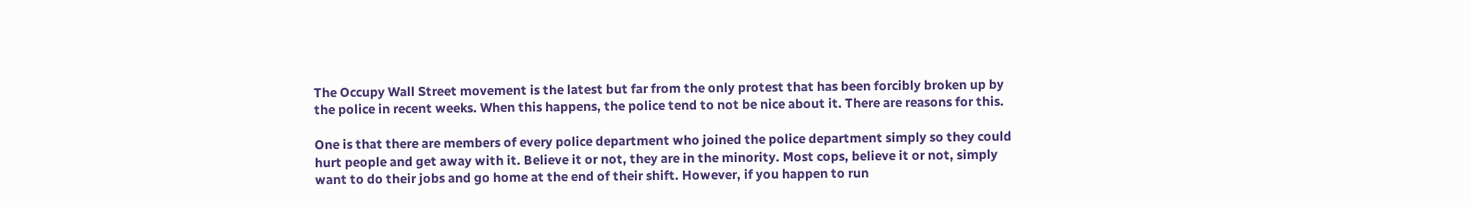The Occupy Wall Street movement is the latest but far from the only protest that has been forcibly broken up by the police in recent weeks. When this happens, the police tend to not be nice about it. There are reasons for this.

One is that there are members of every police department who joined the police department simply so they could hurt people and get away with it. Believe it or not, they are in the minority. Most cops, believe it or not, simply want to do their jobs and go home at the end of their shift. However, if you happen to run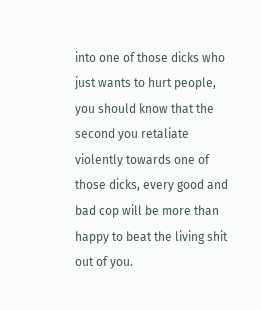into one of those dicks who just wants to hurt people, you should know that the second you retaliate violently towards one of those dicks, every good and bad cop will be more than happy to beat the living shit out of you.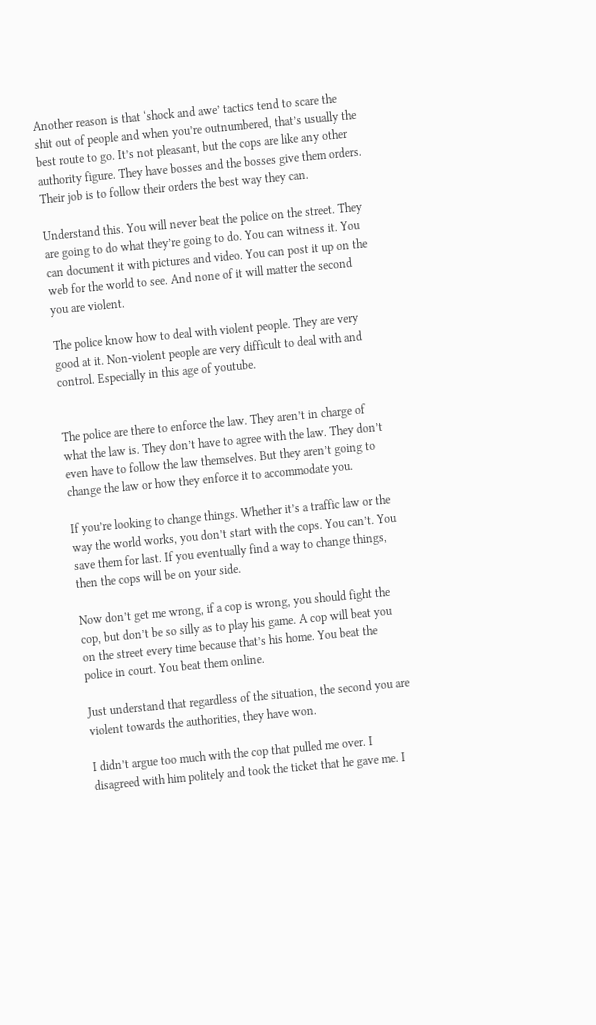Another reason is that ‘shock and awe’ tactics tend to scare the shit out of people and when you’re outnumbered, that’s usually the best route to go. It’s not pleasant, but the cops are like any other authority figure. They have bosses and the bosses give them orders. Their job is to follow their orders the best way they can.

Understand this. You will never beat the police on the street. They are going to do what they’re going to do. You can witness it. You can document it with pictures and video. You can post it up on the web for the world to see. And none of it will matter the second you are violent.

The police know how to deal with violent people. They are very good at it. Non-violent people are very difficult to deal with and control. Especially in this age of youtube.


The police are there to enforce the law. They aren’t in charge of what the law is. They don’t have to agree with the law. They don’t even have to follow the law themselves. But they aren’t going to change the law or how they enforce it to accommodate you.

If you’re looking to change things. Whether it’s a traffic law or the way the world works, you don’t start with the cops. You can’t. You save them for last. If you eventually find a way to change things, then the cops will be on your side.

Now don’t get me wrong, if a cop is wrong, you should fight the cop, but don’t be so silly as to play his game. A cop will beat you on the street every time because that’s his home. You beat the police in court. You beat them online.

Just understand that regardless of the situation, the second you are violent towards the authorities, they have won.

I didn’t argue too much with the cop that pulled me over. I disagreed with him politely and took the ticket that he gave me. I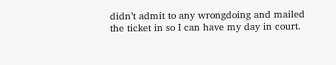didn’t admit to any wrongdoing and mailed the ticket in so I can have my day in court.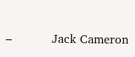–          Jack Cameron